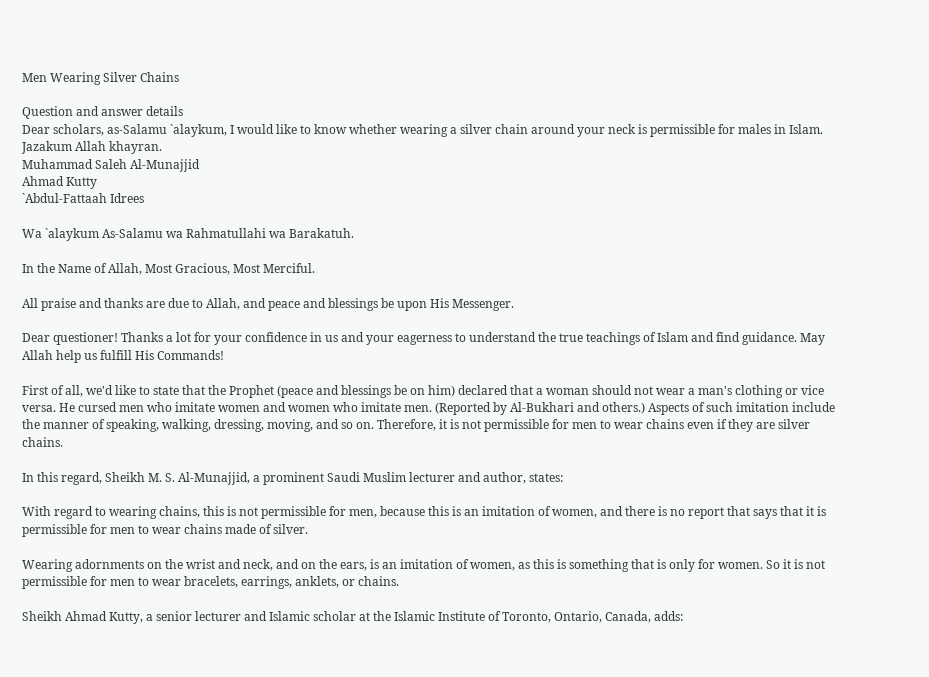Men Wearing Silver Chains

Question and answer details
Dear scholars, as-Salamu `alaykum, I would like to know whether wearing a silver chain around your neck is permissible for males in Islam. Jazakum Allah khayran.
Muhammad Saleh Al-Munajjid
Ahmad Kutty
`Abdul-Fattaah Idrees

Wa `alaykum As-Salamu wa Rahmatullahi wa Barakatuh.

In the Name of Allah, Most Gracious, Most Merciful.

All praise and thanks are due to Allah, and peace and blessings be upon His Messenger.

Dear questioner! Thanks a lot for your confidence in us and your eagerness to understand the true teachings of Islam and find guidance. May Allah help us fulfill His Commands!

First of all, we'd like to state that the Prophet (peace and blessings be on him) declared that a woman should not wear a man's clothing or vice versa. He cursed men who imitate women and women who imitate men. (Reported by Al-Bukhari and others.) Aspects of such imitation include the manner of speaking, walking, dressing, moving, and so on. Therefore, it is not permissible for men to wear chains even if they are silver chains.

In this regard, Sheikh M. S. Al-Munajjid, a prominent Saudi Muslim lecturer and author, states:

With regard to wearing chains, this is not permissible for men, because this is an imitation of women, and there is no report that says that it is permissible for men to wear chains made of silver.

Wearing adornments on the wrist and neck, and on the ears, is an imitation of women, as this is something that is only for women. So it is not permissible for men to wear bracelets, earrings, anklets, or chains.

Sheikh Ahmad Kutty, a senior lecturer and Islamic scholar at the Islamic Institute of Toronto, Ontario, Canada, adds: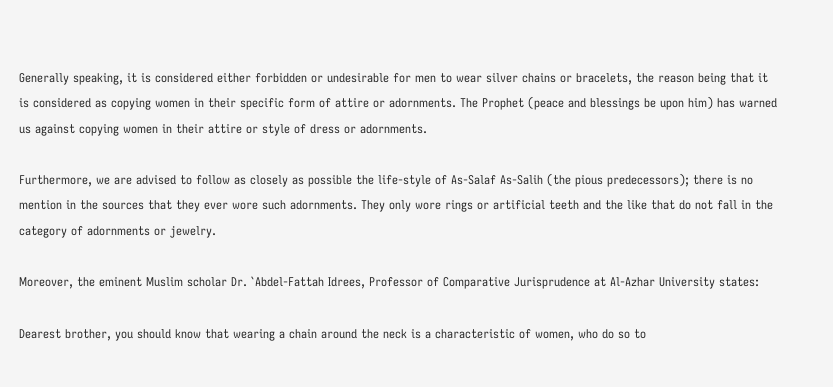Generally speaking, it is considered either forbidden or undesirable for men to wear silver chains or bracelets, the reason being that it is considered as copying women in their specific form of attire or adornments. The Prophet (peace and blessings be upon him) has warned us against copying women in their attire or style of dress or adornments.

Furthermore, we are advised to follow as closely as possible the life-style of As-Salaf As-Salih (the pious predecessors); there is no mention in the sources that they ever wore such adornments. They only wore rings or artificial teeth and the like that do not fall in the category of adornments or jewelry.

Moreover, the eminent Muslim scholar Dr. `Abdel-Fattah Idrees, Professor of Comparative Jurisprudence at Al-Azhar University states:

Dearest brother, you should know that wearing a chain around the neck is a characteristic of women, who do so to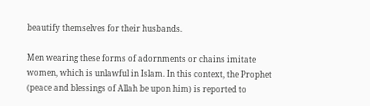beautify themselves for their husbands.

Men wearing these forms of adornments or chains imitate women, which is unlawful in Islam. In this context, the Prophet (peace and blessings of Allah be upon him) is reported to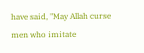have said, "May Allah curse men who imitate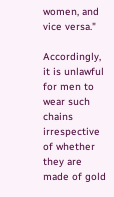women, and vice versa."

Accordingly, it is unlawful for men to wear such chains irrespective of whether they are made of gold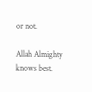or not.

Allah Almighty knows best.